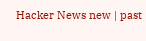Hacker News new | past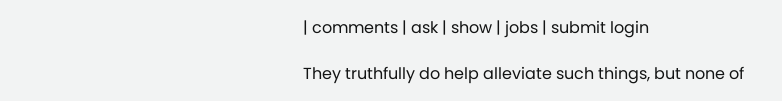| comments | ask | show | jobs | submit login

They truthfully do help alleviate such things, but none of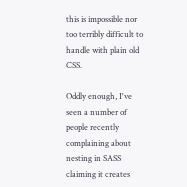this is impossible nor too terribly difficult to handle with plain old CSS.

Oddly enough, I've seen a number of people recently complaining about nesting in SASS claiming it creates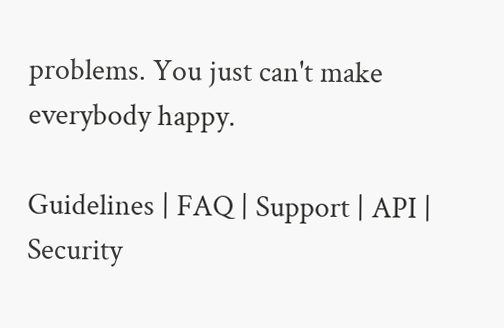problems. You just can't make everybody happy.

Guidelines | FAQ | Support | API | Security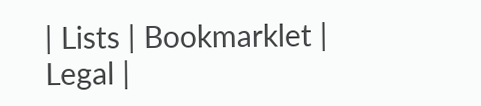| Lists | Bookmarklet | Legal |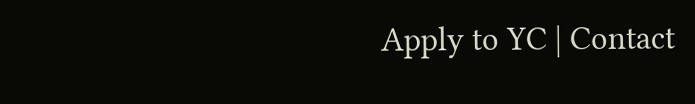Apply to YC | Contact